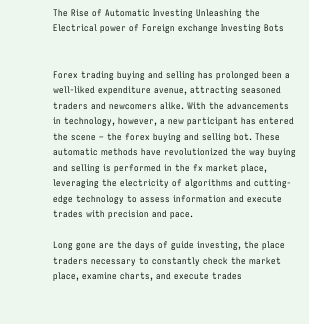The Rise of Automatic Investing Unleashing the Electrical power of Foreign exchange Investing Bots


Forex trading buying and selling has prolonged been a well-liked expenditure avenue, attracting seasoned traders and newcomers alike. With the advancements in technology, however, a new participant has entered the scene – the forex buying and selling bot. These automatic methods have revolutionized the way buying and selling is performed in the fx market place, leveraging the electricity of algorithms and cutting-edge technology to assess information and execute trades with precision and pace.

Long gone are the days of guide investing, the place traders necessary to constantly check the market place, examine charts, and execute trades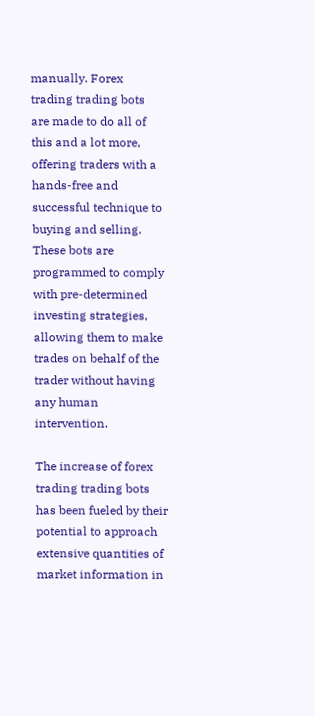manually. Forex trading trading bots are made to do all of this and a lot more, offering traders with a hands-free and successful technique to buying and selling. These bots are programmed to comply with pre-determined investing strategies, allowing them to make trades on behalf of the trader without having any human intervention.

The increase of forex trading trading bots has been fueled by their potential to approach extensive quantities of market information in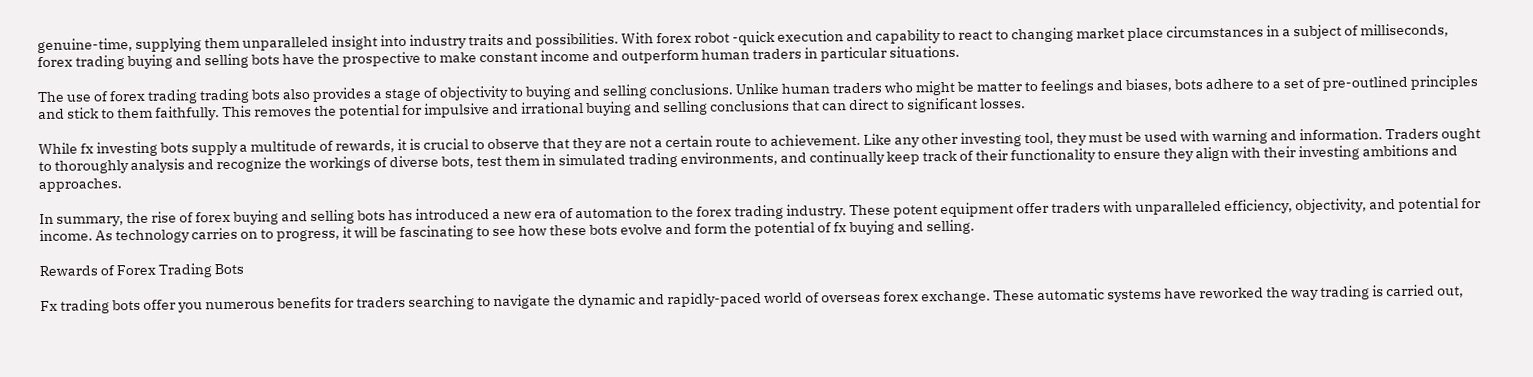genuine-time, supplying them unparalleled insight into industry traits and possibilities. With forex robot -quick execution and capability to react to changing market place circumstances in a subject of milliseconds, forex trading buying and selling bots have the prospective to make constant income and outperform human traders in particular situations.

The use of forex trading trading bots also provides a stage of objectivity to buying and selling conclusions. Unlike human traders who might be matter to feelings and biases, bots adhere to a set of pre-outlined principles and stick to them faithfully. This removes the potential for impulsive and irrational buying and selling conclusions that can direct to significant losses.

While fx investing bots supply a multitude of rewards, it is crucial to observe that they are not a certain route to achievement. Like any other investing tool, they must be used with warning and information. Traders ought to thoroughly analysis and recognize the workings of diverse bots, test them in simulated trading environments, and continually keep track of their functionality to ensure they align with their investing ambitions and approaches.

In summary, the rise of forex buying and selling bots has introduced a new era of automation to the forex trading industry. These potent equipment offer traders with unparalleled efficiency, objectivity, and potential for income. As technology carries on to progress, it will be fascinating to see how these bots evolve and form the potential of fx buying and selling.

Rewards of Forex Trading Bots

Fx trading bots offer you numerous benefits for traders searching to navigate the dynamic and rapidly-paced world of overseas forex exchange. These automatic systems have reworked the way trading is carried out,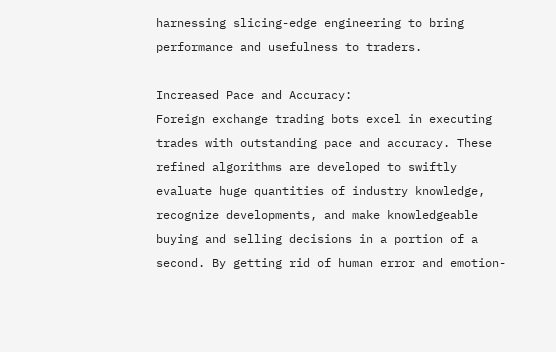harnessing slicing-edge engineering to bring performance and usefulness to traders.

Increased Pace and Accuracy:
Foreign exchange trading bots excel in executing trades with outstanding pace and accuracy. These refined algorithms are developed to swiftly evaluate huge quantities of industry knowledge, recognize developments, and make knowledgeable buying and selling decisions in a portion of a second. By getting rid of human error and emotion-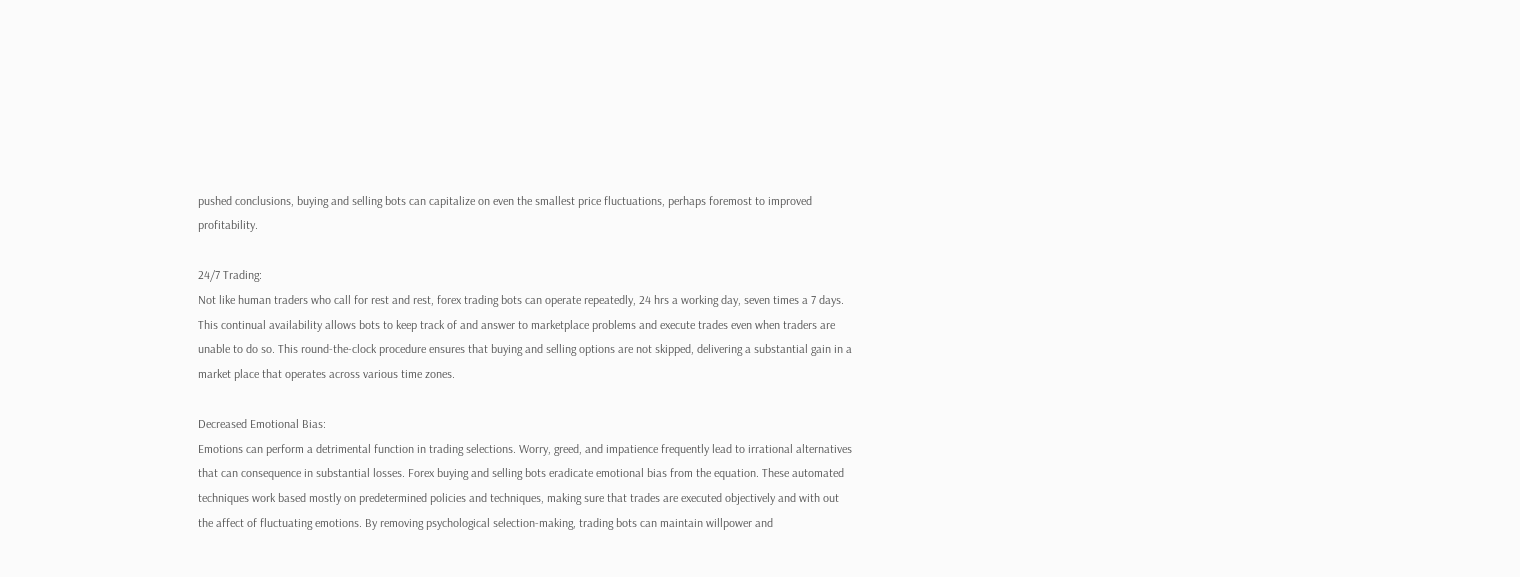pushed conclusions, buying and selling bots can capitalize on even the smallest price fluctuations, perhaps foremost to improved profitability.

24/7 Trading:
Not like human traders who call for rest and rest, forex trading bots can operate repeatedly, 24 hrs a working day, seven times a 7 days. This continual availability allows bots to keep track of and answer to marketplace problems and execute trades even when traders are unable to do so. This round-the-clock procedure ensures that buying and selling options are not skipped, delivering a substantial gain in a market place that operates across various time zones.

Decreased Emotional Bias:
Emotions can perform a detrimental function in trading selections. Worry, greed, and impatience frequently lead to irrational alternatives that can consequence in substantial losses. Forex buying and selling bots eradicate emotional bias from the equation. These automated techniques work based mostly on predetermined policies and techniques, making sure that trades are executed objectively and with out the affect of fluctuating emotions. By removing psychological selection-making, trading bots can maintain willpower and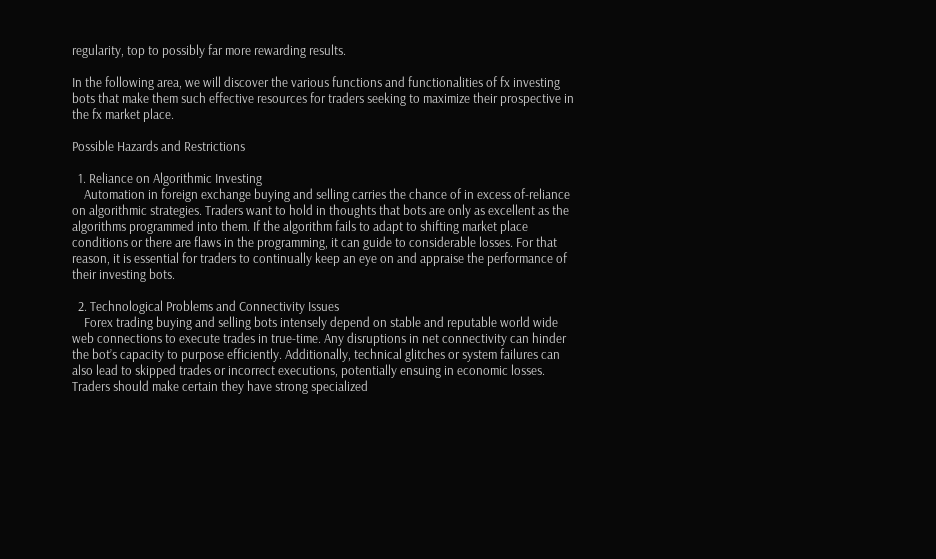regularity, top to possibly far more rewarding results.

In the following area, we will discover the various functions and functionalities of fx investing bots that make them such effective resources for traders seeking to maximize their prospective in the fx market place.

Possible Hazards and Restrictions

  1. Reliance on Algorithmic Investing
    Automation in foreign exchange buying and selling carries the chance of in excess of-reliance on algorithmic strategies. Traders want to hold in thoughts that bots are only as excellent as the algorithms programmed into them. If the algorithm fails to adapt to shifting market place conditions or there are flaws in the programming, it can guide to considerable losses. For that reason, it is essential for traders to continually keep an eye on and appraise the performance of their investing bots.

  2. Technological Problems and Connectivity Issues
    Forex trading buying and selling bots intensely depend on stable and reputable world wide web connections to execute trades in true-time. Any disruptions in net connectivity can hinder the bot’s capacity to purpose efficiently. Additionally, technical glitches or system failures can also lead to skipped trades or incorrect executions, potentially ensuing in economic losses. Traders should make certain they have strong specialized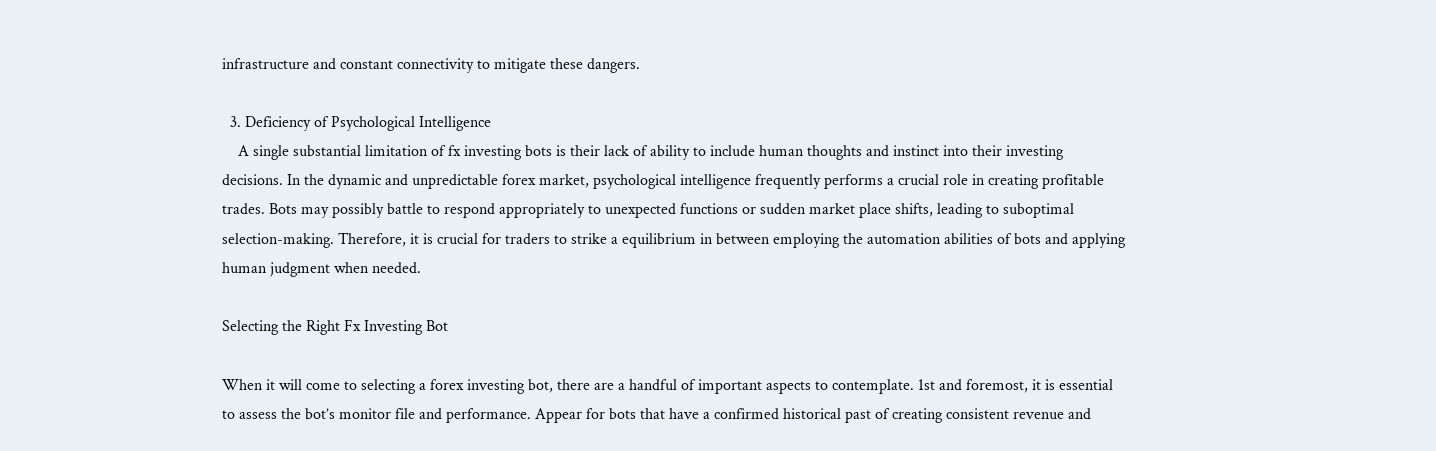infrastructure and constant connectivity to mitigate these dangers.

  3. Deficiency of Psychological Intelligence
    A single substantial limitation of fx investing bots is their lack of ability to include human thoughts and instinct into their investing decisions. In the dynamic and unpredictable forex market, psychological intelligence frequently performs a crucial role in creating profitable trades. Bots may possibly battle to respond appropriately to unexpected functions or sudden market place shifts, leading to suboptimal selection-making. Therefore, it is crucial for traders to strike a equilibrium in between employing the automation abilities of bots and applying human judgment when needed.

Selecting the Right Fx Investing Bot

When it will come to selecting a forex investing bot, there are a handful of important aspects to contemplate. 1st and foremost, it is essential to assess the bot’s monitor file and performance. Appear for bots that have a confirmed historical past of creating consistent revenue and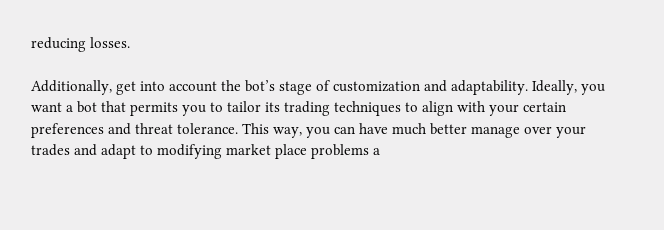reducing losses.

Additionally, get into account the bot’s stage of customization and adaptability. Ideally, you want a bot that permits you to tailor its trading techniques to align with your certain preferences and threat tolerance. This way, you can have much better manage over your trades and adapt to modifying market place problems a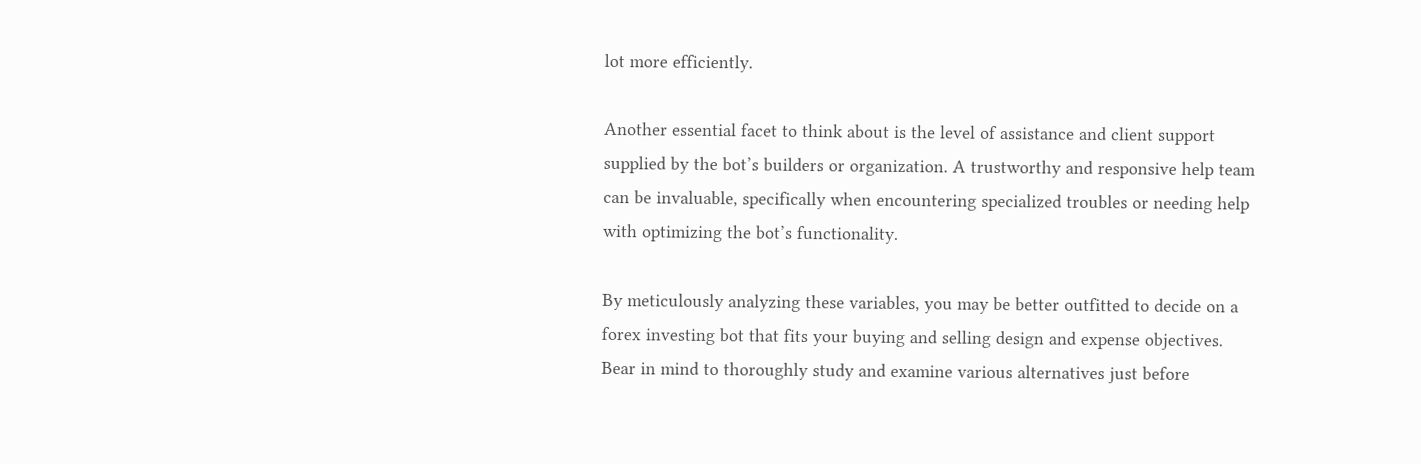lot more efficiently.

Another essential facet to think about is the level of assistance and client support supplied by the bot’s builders or organization. A trustworthy and responsive help team can be invaluable, specifically when encountering specialized troubles or needing help with optimizing the bot’s functionality.

By meticulously analyzing these variables, you may be better outfitted to decide on a forex investing bot that fits your buying and selling design and expense objectives. Bear in mind to thoroughly study and examine various alternatives just before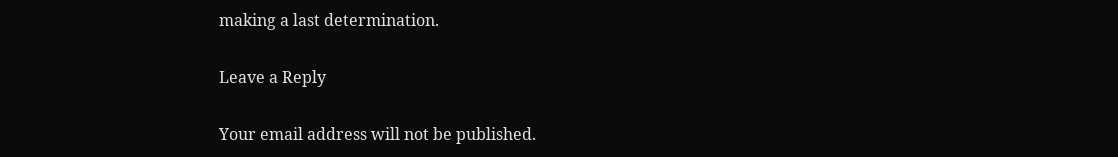making a last determination.

Leave a Reply

Your email address will not be published.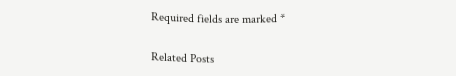Required fields are marked *

Related Posts